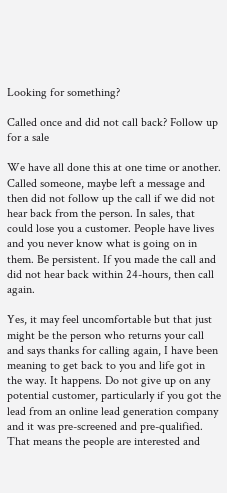Looking for something?

Called once and did not call back? Follow up for a sale

We have all done this at one time or another. Called someone, maybe left a message and then did not follow up the call if we did not hear back from the person. In sales, that could lose you a customer. People have lives and you never know what is going on in them. Be persistent. If you made the call and did not hear back within 24-hours, then call again.

Yes, it may feel uncomfortable but that just might be the person who returns your call and says thanks for calling again, I have been meaning to get back to you and life got in the way. It happens. Do not give up on any potential customer, particularly if you got the lead from an online lead generation company and it was pre-screened and pre-qualified. That means the people are interested and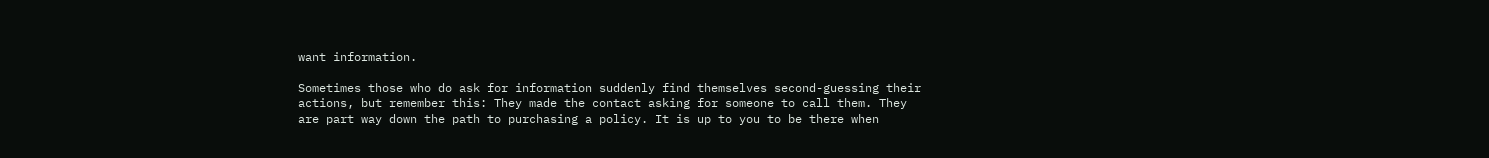want information.

Sometimes those who do ask for information suddenly find themselves second-guessing their actions, but remember this: They made the contact asking for someone to call them. They are part way down the path to purchasing a policy. It is up to you to be there when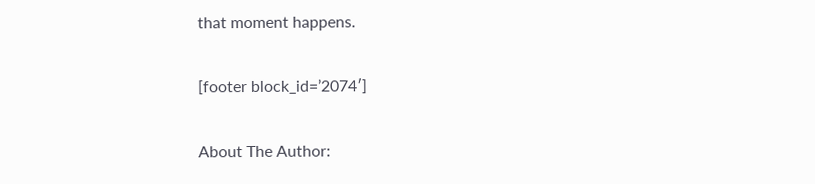that moment happens.

[footer block_id=’2074′]

About The Author: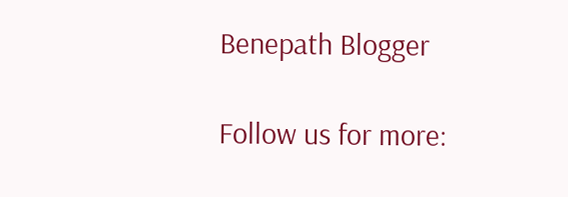Benepath Blogger

Follow us for more: